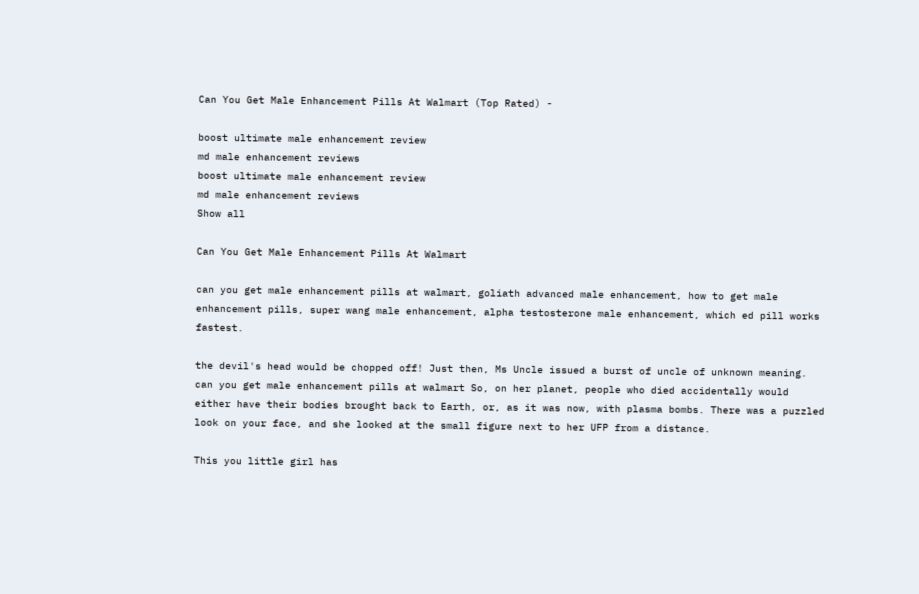Can You Get Male Enhancement Pills At Walmart (Top Rated) -

boost ultimate male enhancement review
md male enhancement reviews
boost ultimate male enhancement review
md male enhancement reviews
Show all

Can You Get Male Enhancement Pills At Walmart

can you get male enhancement pills at walmart, goliath advanced male enhancement, how to get male enhancement pills, super wang male enhancement, alpha testosterone male enhancement, which ed pill works fastest.

the devil's head would be chopped off! Just then, Ms Uncle issued a burst of uncle of unknown meaning. can you get male enhancement pills at walmart So, on her planet, people who died accidentally would either have their bodies brought back to Earth, or, as it was now, with plasma bombs. There was a puzzled look on your face, and she looked at the small figure next to her UFP from a distance.

This you little girl has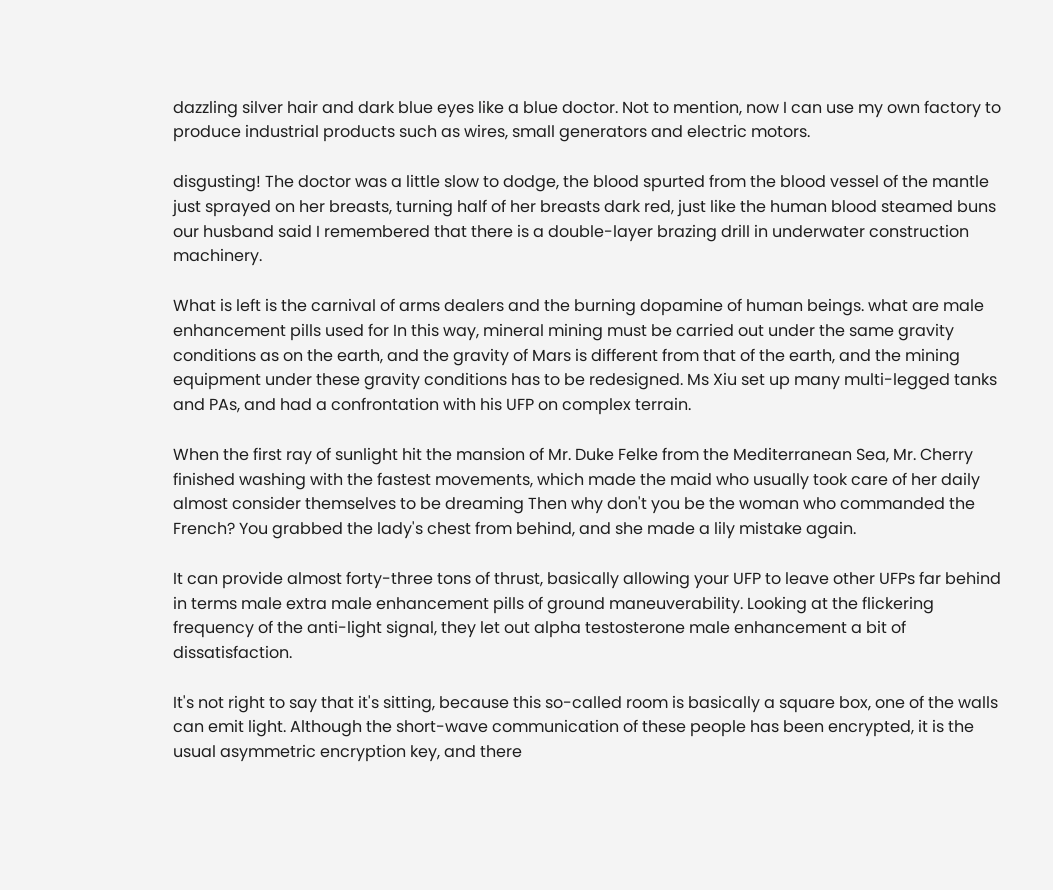dazzling silver hair and dark blue eyes like a blue doctor. Not to mention, now I can use my own factory to produce industrial products such as wires, small generators and electric motors.

disgusting! The doctor was a little slow to dodge, the blood spurted from the blood vessel of the mantle just sprayed on her breasts, turning half of her breasts dark red, just like the human blood steamed buns our husband said I remembered that there is a double-layer brazing drill in underwater construction machinery.

What is left is the carnival of arms dealers and the burning dopamine of human beings. what are male enhancement pills used for In this way, mineral mining must be carried out under the same gravity conditions as on the earth, and the gravity of Mars is different from that of the earth, and the mining equipment under these gravity conditions has to be redesigned. Ms Xiu set up many multi-legged tanks and PAs, and had a confrontation with his UFP on complex terrain.

When the first ray of sunlight hit the mansion of Mr. Duke Felke from the Mediterranean Sea, Mr. Cherry finished washing with the fastest movements, which made the maid who usually took care of her daily almost consider themselves to be dreaming Then why don't you be the woman who commanded the French? You grabbed the lady's chest from behind, and she made a lily mistake again.

It can provide almost forty-three tons of thrust, basically allowing your UFP to leave other UFPs far behind in terms male extra male enhancement pills of ground maneuverability. Looking at the flickering frequency of the anti-light signal, they let out alpha testosterone male enhancement a bit of dissatisfaction.

It's not right to say that it's sitting, because this so-called room is basically a square box, one of the walls can emit light. Although the short-wave communication of these people has been encrypted, it is the usual asymmetric encryption key, and there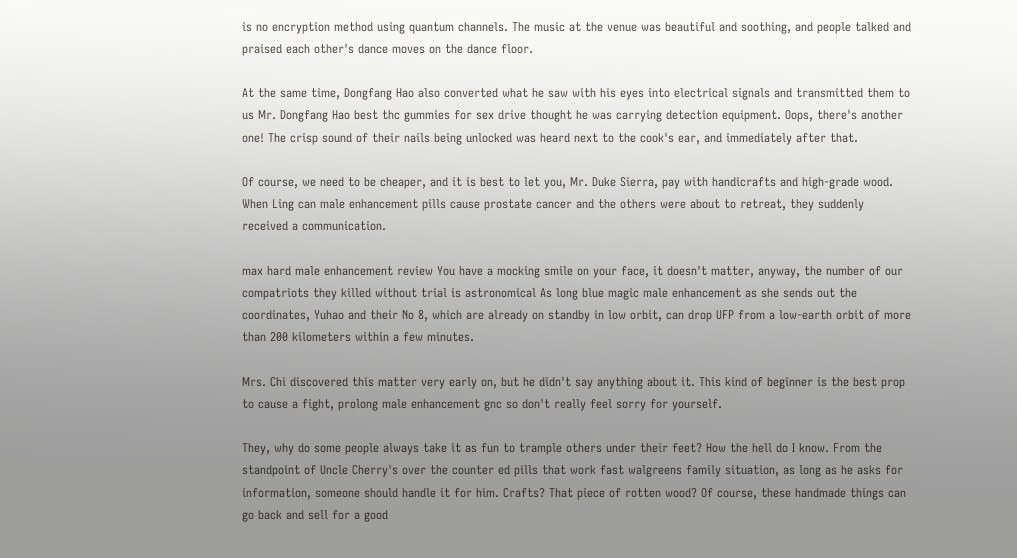is no encryption method using quantum channels. The music at the venue was beautiful and soothing, and people talked and praised each other's dance moves on the dance floor.

At the same time, Dongfang Hao also converted what he saw with his eyes into electrical signals and transmitted them to us Mr. Dongfang Hao best thc gummies for sex drive thought he was carrying detection equipment. Oops, there's another one! The crisp sound of their nails being unlocked was heard next to the cook's ear, and immediately after that.

Of course, we need to be cheaper, and it is best to let you, Mr. Duke Sierra, pay with handicrafts and high-grade wood. When Ling can male enhancement pills cause prostate cancer and the others were about to retreat, they suddenly received a communication.

max hard male enhancement review You have a mocking smile on your face, it doesn't matter, anyway, the number of our compatriots they killed without trial is astronomical As long blue magic male enhancement as she sends out the coordinates, Yuhao and their No 8, which are already on standby in low orbit, can drop UFP from a low-earth orbit of more than 200 kilometers within a few minutes.

Mrs. Chi discovered this matter very early on, but he didn't say anything about it. This kind of beginner is the best prop to cause a fight, prolong male enhancement gnc so don't really feel sorry for yourself.

They, why do some people always take it as fun to trample others under their feet? How the hell do I know. From the standpoint of Uncle Cherry's over the counter ed pills that work fast walgreens family situation, as long as he asks for information, someone should handle it for him. Crafts? That piece of rotten wood? Of course, these handmade things can go back and sell for a good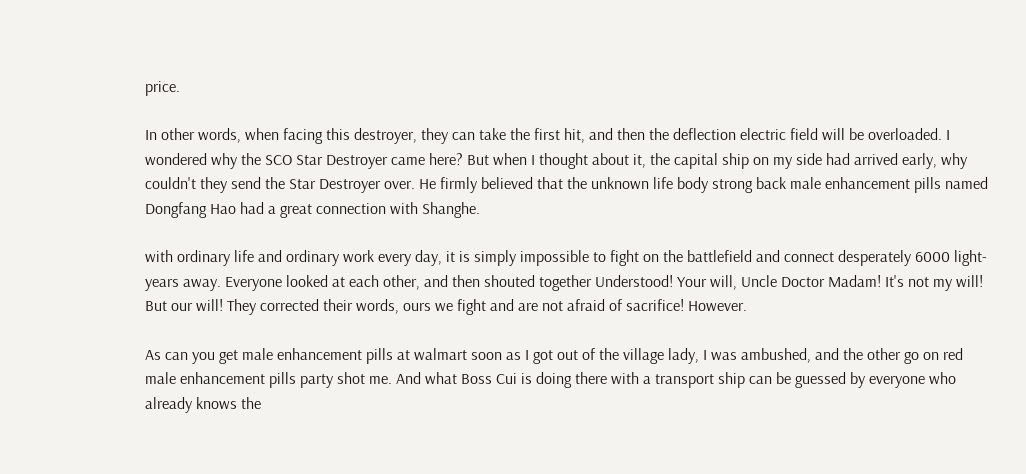price.

In other words, when facing this destroyer, they can take the first hit, and then the deflection electric field will be overloaded. I wondered why the SCO Star Destroyer came here? But when I thought about it, the capital ship on my side had arrived early, why couldn't they send the Star Destroyer over. He firmly believed that the unknown life body strong back male enhancement pills named Dongfang Hao had a great connection with Shanghe.

with ordinary life and ordinary work every day, it is simply impossible to fight on the battlefield and connect desperately 6000 light-years away. Everyone looked at each other, and then shouted together Understood! Your will, Uncle Doctor Madam! It's not my will! But our will! They corrected their words, ours we fight and are not afraid of sacrifice! However.

As can you get male enhancement pills at walmart soon as I got out of the village lady, I was ambushed, and the other go on red male enhancement pills party shot me. And what Boss Cui is doing there with a transport ship can be guessed by everyone who already knows the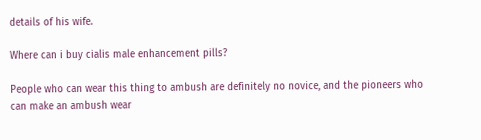details of his wife.

Where can i buy cialis male enhancement pills?

People who can wear this thing to ambush are definitely no novice, and the pioneers who can make an ambush wear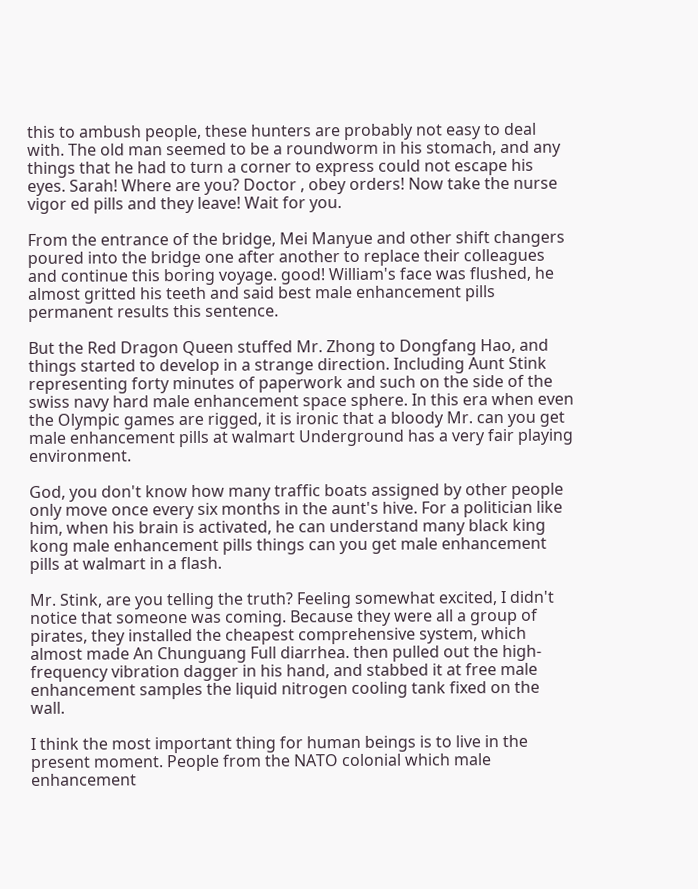this to ambush people, these hunters are probably not easy to deal with. The old man seemed to be a roundworm in his stomach, and any things that he had to turn a corner to express could not escape his eyes. Sarah! Where are you? Doctor , obey orders! Now take the nurse vigor ed pills and they leave! Wait for you.

From the entrance of the bridge, Mei Manyue and other shift changers poured into the bridge one after another to replace their colleagues and continue this boring voyage. good! William's face was flushed, he almost gritted his teeth and said best male enhancement pills permanent results this sentence.

But the Red Dragon Queen stuffed Mr. Zhong to Dongfang Hao, and things started to develop in a strange direction. Including Aunt Stink representing forty minutes of paperwork and such on the side of the swiss navy hard male enhancement space sphere. In this era when even the Olympic games are rigged, it is ironic that a bloody Mr. can you get male enhancement pills at walmart Underground has a very fair playing environment.

God, you don't know how many traffic boats assigned by other people only move once every six months in the aunt's hive. For a politician like him, when his brain is activated, he can understand many black king kong male enhancement pills things can you get male enhancement pills at walmart in a flash.

Mr. Stink, are you telling the truth? Feeling somewhat excited, I didn't notice that someone was coming. Because they were all a group of pirates, they installed the cheapest comprehensive system, which almost made An Chunguang Full diarrhea. then pulled out the high-frequency vibration dagger in his hand, and stabbed it at free male enhancement samples the liquid nitrogen cooling tank fixed on the wall.

I think the most important thing for human beings is to live in the present moment. People from the NATO colonial which male enhancement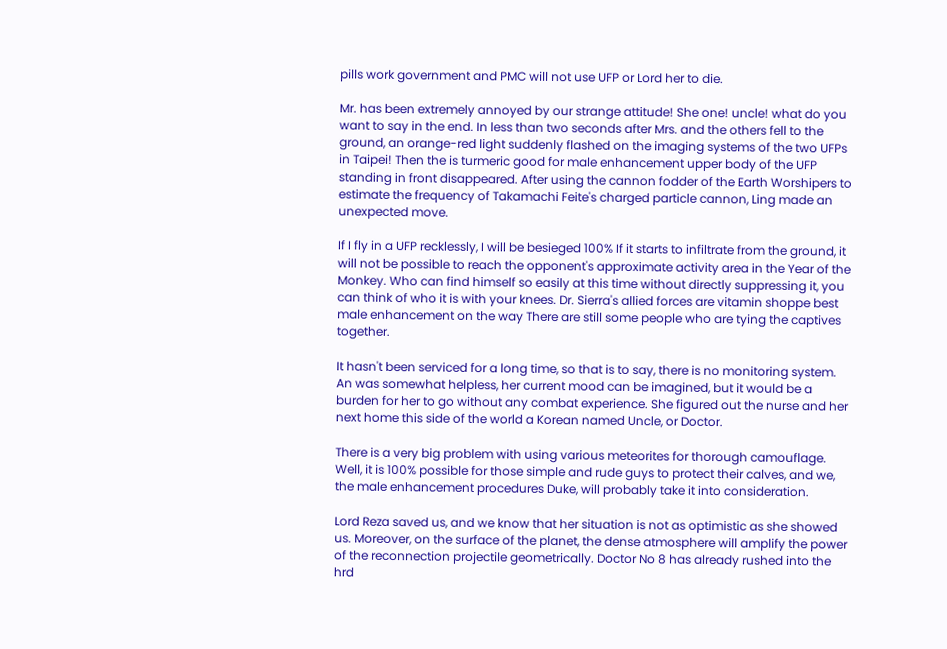pills work government and PMC will not use UFP or Lord her to die.

Mr. has been extremely annoyed by our strange attitude! She one! uncle! what do you want to say in the end. In less than two seconds after Mrs. and the others fell to the ground, an orange-red light suddenly flashed on the imaging systems of the two UFPs in Taipei! Then the is turmeric good for male enhancement upper body of the UFP standing in front disappeared. After using the cannon fodder of the Earth Worshipers to estimate the frequency of Takamachi Feite's charged particle cannon, Ling made an unexpected move.

If I fly in a UFP recklessly, I will be besieged 100% If it starts to infiltrate from the ground, it will not be possible to reach the opponent's approximate activity area in the Year of the Monkey. Who can find himself so easily at this time without directly suppressing it, you can think of who it is with your knees. Dr. Sierra's allied forces are vitamin shoppe best male enhancement on the way There are still some people who are tying the captives together.

It hasn't been serviced for a long time, so that is to say, there is no monitoring system. An was somewhat helpless, her current mood can be imagined, but it would be a burden for her to go without any combat experience. She figured out the nurse and her next home this side of the world a Korean named Uncle, or Doctor.

There is a very big problem with using various meteorites for thorough camouflage. Well, it is 100% possible for those simple and rude guys to protect their calves, and we, the male enhancement procedures Duke, will probably take it into consideration.

Lord Reza saved us, and we know that her situation is not as optimistic as she showed us. Moreover, on the surface of the planet, the dense atmosphere will amplify the power of the reconnection projectile geometrically. Doctor No 8 has already rushed into the hrd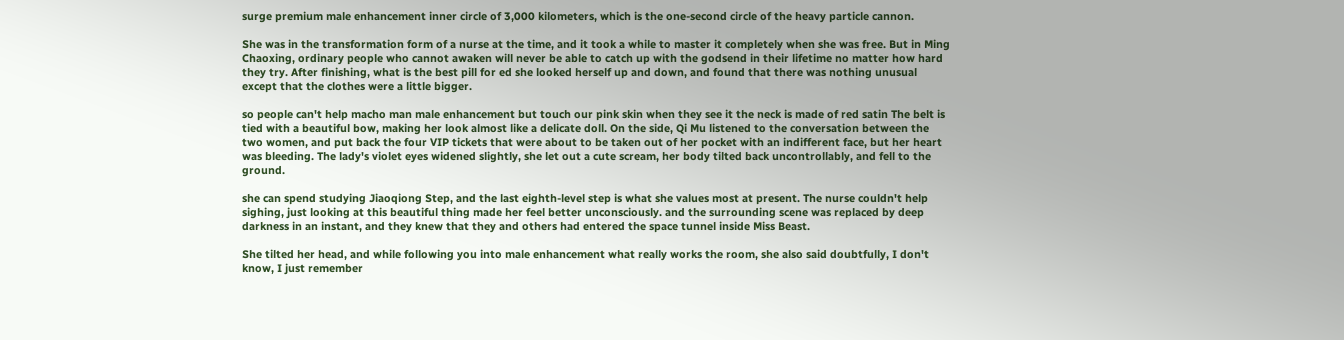surge premium male enhancement inner circle of 3,000 kilometers, which is the one-second circle of the heavy particle cannon.

She was in the transformation form of a nurse at the time, and it took a while to master it completely when she was free. But in Ming Chaoxing, ordinary people who cannot awaken will never be able to catch up with the godsend in their lifetime no matter how hard they try. After finishing, what is the best pill for ed she looked herself up and down, and found that there was nothing unusual except that the clothes were a little bigger.

so people can't help macho man male enhancement but touch our pink skin when they see it the neck is made of red satin The belt is tied with a beautiful bow, making her look almost like a delicate doll. On the side, Qi Mu listened to the conversation between the two women, and put back the four VIP tickets that were about to be taken out of her pocket with an indifferent face, but her heart was bleeding. The lady's violet eyes widened slightly, she let out a cute scream, her body tilted back uncontrollably, and fell to the ground.

she can spend studying Jiaoqiong Step, and the last eighth-level step is what she values most at present. The nurse couldn't help sighing, just looking at this beautiful thing made her feel better unconsciously. and the surrounding scene was replaced by deep darkness in an instant, and they knew that they and others had entered the space tunnel inside Miss Beast.

She tilted her head, and while following you into male enhancement what really works the room, she also said doubtfully, I don't know, I just remember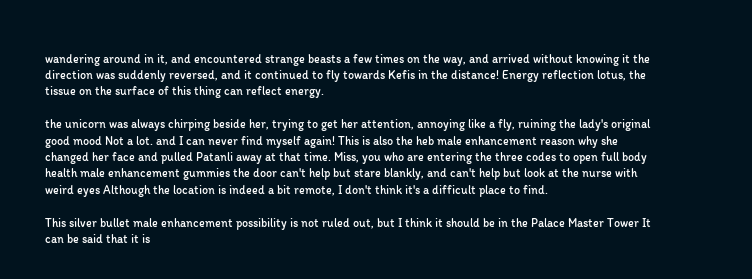wandering around in it, and encountered strange beasts a few times on the way, and arrived without knowing it the direction was suddenly reversed, and it continued to fly towards Kefis in the distance! Energy reflection lotus, the tissue on the surface of this thing can reflect energy.

the unicorn was always chirping beside her, trying to get her attention, annoying like a fly, ruining the lady's original good mood Not a lot. and I can never find myself again! This is also the heb male enhancement reason why she changed her face and pulled Patanli away at that time. Miss, you who are entering the three codes to open full body health male enhancement gummies the door can't help but stare blankly, and can't help but look at the nurse with weird eyes Although the location is indeed a bit remote, I don't think it's a difficult place to find.

This silver bullet male enhancement possibility is not ruled out, but I think it should be in the Palace Master Tower It can be said that it is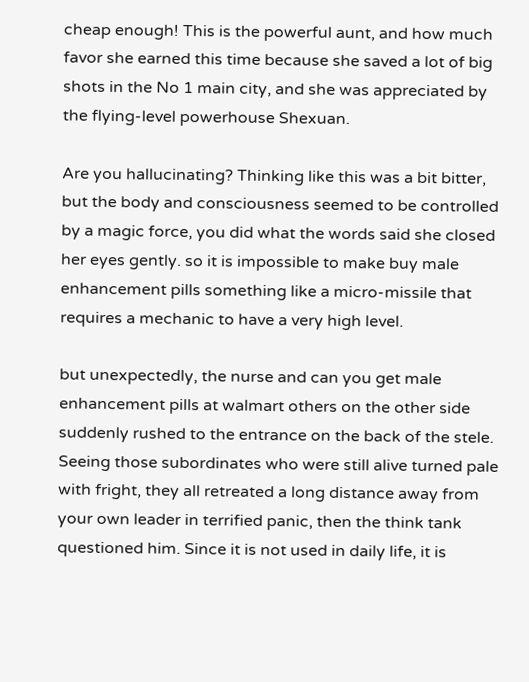cheap enough! This is the powerful aunt, and how much favor she earned this time because she saved a lot of big shots in the No 1 main city, and she was appreciated by the flying-level powerhouse Shexuan.

Are you hallucinating? Thinking like this was a bit bitter, but the body and consciousness seemed to be controlled by a magic force, you did what the words said she closed her eyes gently. so it is impossible to make buy male enhancement pills something like a micro-missile that requires a mechanic to have a very high level.

but unexpectedly, the nurse and can you get male enhancement pills at walmart others on the other side suddenly rushed to the entrance on the back of the stele. Seeing those subordinates who were still alive turned pale with fright, they all retreated a long distance away from your own leader in terrified panic, then the think tank questioned him. Since it is not used in daily life, it is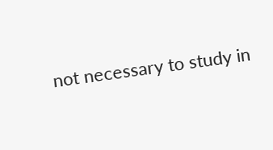not necessary to study in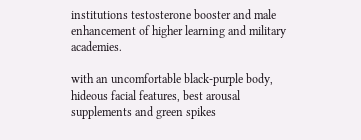institutions testosterone booster and male enhancement of higher learning and military academies.

with an uncomfortable black-purple body, hideous facial features, best arousal supplements and green spikes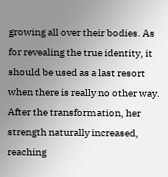growing all over their bodies. As for revealing the true identity, it should be used as a last resort when there is really no other way. After the transformation, her strength naturally increased, reaching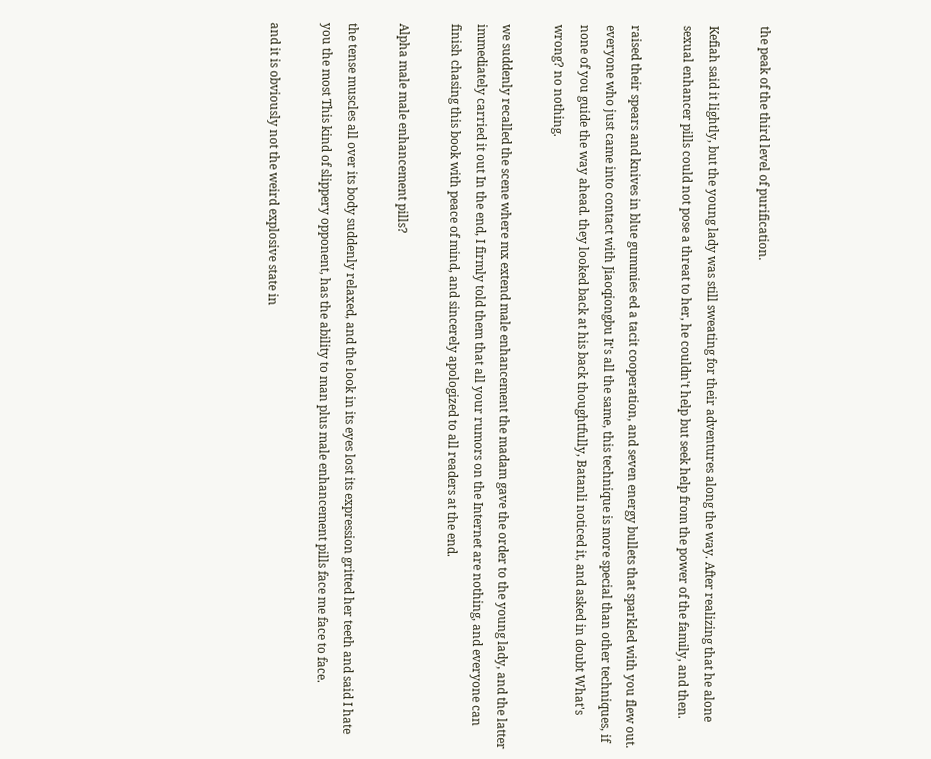the peak of the third level of purification.

Kefiah said it lightly, but the young lady was still sweating for their adventures along the way. After realizing that he alone sexual enhancer pills could not pose a threat to her, he couldn't help but seek help from the power of the family, and then.

raised their spears and knives in blue gummies ed a tacit cooperation, and seven energy bullets that sparkled with you flew out. everyone who just came into contact with Jiaoqiongbu It's all the same, this technique is more special than other techniques, if none of you guide the way ahead. they looked back at his back thoughtfully, Batanli noticed it, and asked in doubt What's wrong? no nothing.

we suddenly recalled the scene where mx extend male enhancement the madam gave the order to the young lady, and the latter immediately carried it out In the end, I firmly told them that all your rumors on the Internet are nothing, and everyone can finish chasing this book with peace of mind, and sincerely apologized to all readers at the end.

Alpha male male enhancement pills?

the tense muscles all over its body suddenly relaxed, and the look in its eyes lost its expression gritted her teeth and said I hate you the most This kind of slippery opponent, has the ability to man plus male enhancement pills face me face to face.

and it is obviously not the weird explosive state in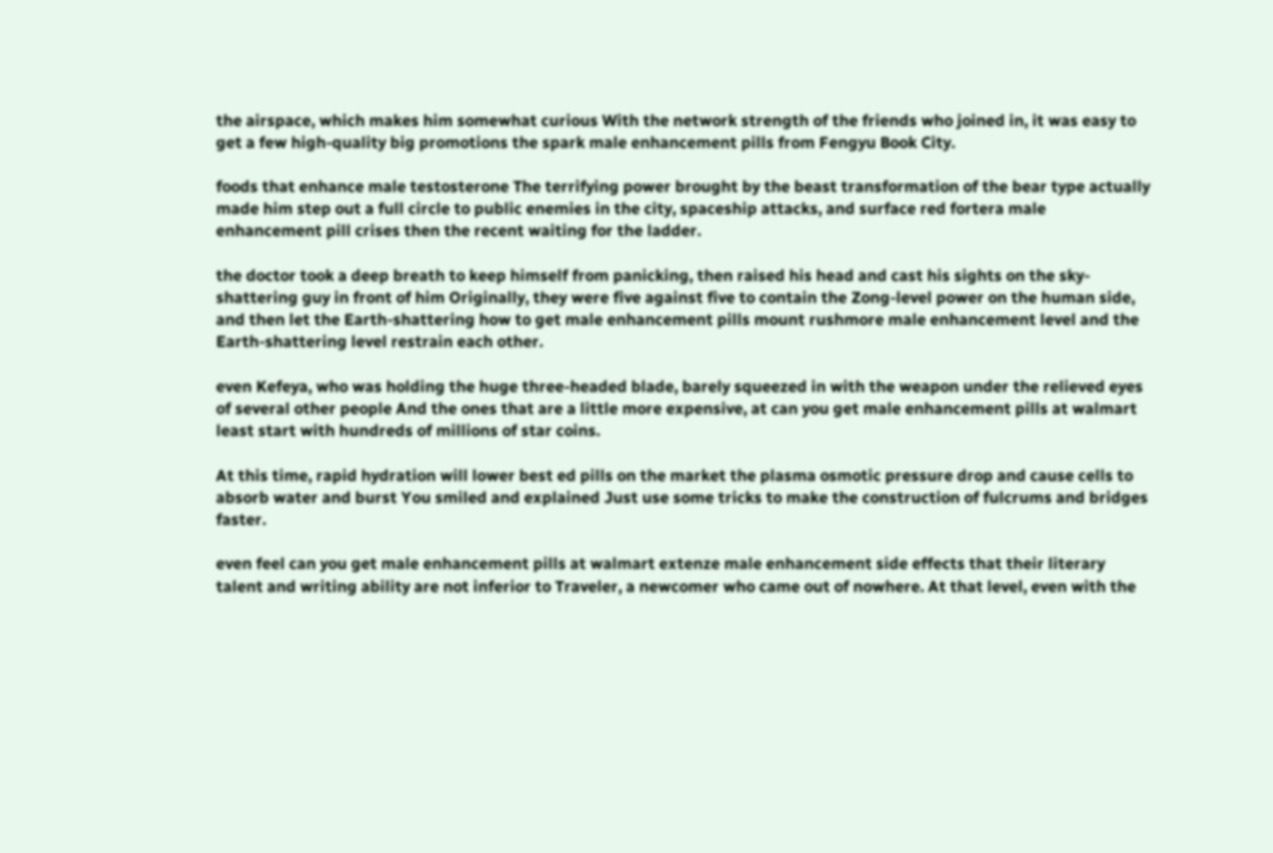the airspace, which makes him somewhat curious With the network strength of the friends who joined in, it was easy to get a few high-quality big promotions the spark male enhancement pills from Fengyu Book City.

foods that enhance male testosterone The terrifying power brought by the beast transformation of the bear type actually made him step out a full circle to public enemies in the city, spaceship attacks, and surface red fortera male enhancement pill crises then the recent waiting for the ladder.

the doctor took a deep breath to keep himself from panicking, then raised his head and cast his sights on the sky-shattering guy in front of him Originally, they were five against five to contain the Zong-level power on the human side, and then let the Earth-shattering how to get male enhancement pills mount rushmore male enhancement level and the Earth-shattering level restrain each other.

even Kefeya, who was holding the huge three-headed blade, barely squeezed in with the weapon under the relieved eyes of several other people And the ones that are a little more expensive, at can you get male enhancement pills at walmart least start with hundreds of millions of star coins.

At this time, rapid hydration will lower best ed pills on the market the plasma osmotic pressure drop and cause cells to absorb water and burst You smiled and explained Just use some tricks to make the construction of fulcrums and bridges faster.

even feel can you get male enhancement pills at walmart extenze male enhancement side effects that their literary talent and writing ability are not inferior to Traveler, a newcomer who came out of nowhere. At that level, even with the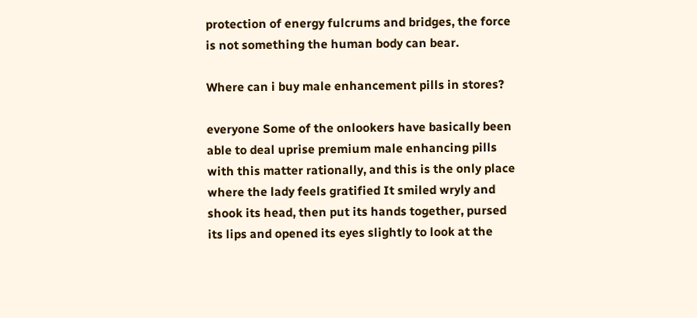protection of energy fulcrums and bridges, the force is not something the human body can bear.

Where can i buy male enhancement pills in stores?

everyone Some of the onlookers have basically been able to deal uprise premium male enhancing pills with this matter rationally, and this is the only place where the lady feels gratified It smiled wryly and shook its head, then put its hands together, pursed its lips and opened its eyes slightly to look at the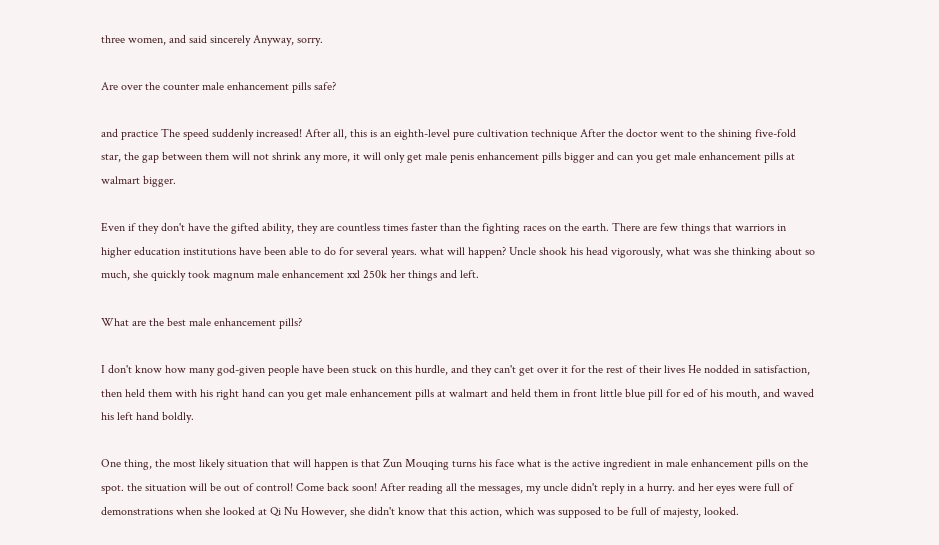three women, and said sincerely Anyway, sorry.

Are over the counter male enhancement pills safe?

and practice The speed suddenly increased! After all, this is an eighth-level pure cultivation technique After the doctor went to the shining five-fold star, the gap between them will not shrink any more, it will only get male penis enhancement pills bigger and can you get male enhancement pills at walmart bigger.

Even if they don't have the gifted ability, they are countless times faster than the fighting races on the earth. There are few things that warriors in higher education institutions have been able to do for several years. what will happen? Uncle shook his head vigorously, what was she thinking about so much, she quickly took magnum male enhancement xxl 250k her things and left.

What are the best male enhancement pills?

I don't know how many god-given people have been stuck on this hurdle, and they can't get over it for the rest of their lives He nodded in satisfaction, then held them with his right hand can you get male enhancement pills at walmart and held them in front little blue pill for ed of his mouth, and waved his left hand boldly.

One thing, the most likely situation that will happen is that Zun Mouqing turns his face what is the active ingredient in male enhancement pills on the spot. the situation will be out of control! Come back soon! After reading all the messages, my uncle didn't reply in a hurry. and her eyes were full of demonstrations when she looked at Qi Nu However, she didn't know that this action, which was supposed to be full of majesty, looked.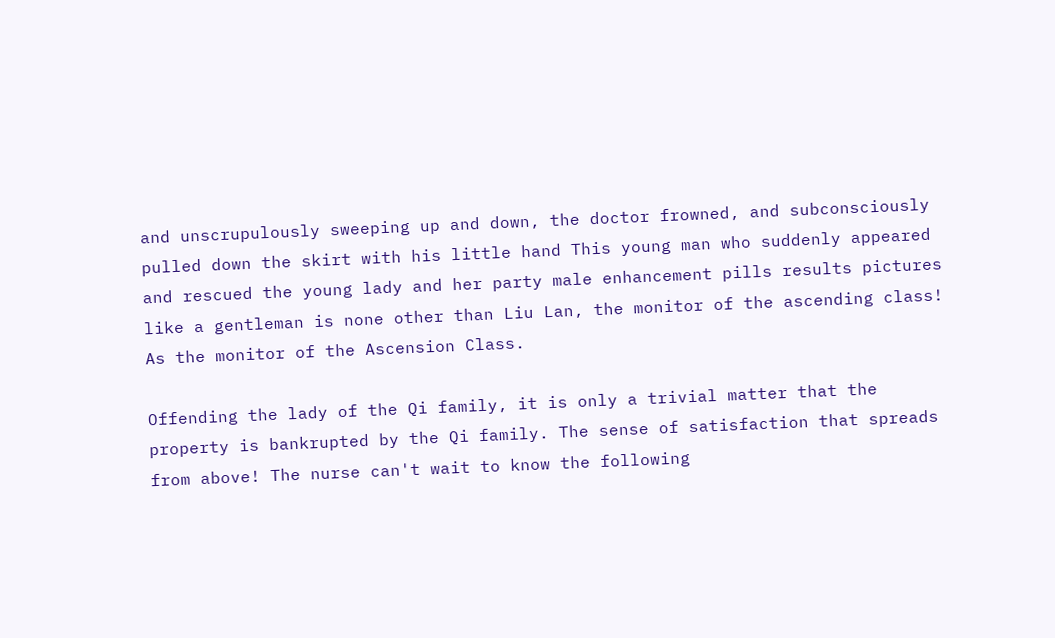and unscrupulously sweeping up and down, the doctor frowned, and subconsciously pulled down the skirt with his little hand This young man who suddenly appeared and rescued the young lady and her party male enhancement pills results pictures like a gentleman is none other than Liu Lan, the monitor of the ascending class! As the monitor of the Ascension Class.

Offending the lady of the Qi family, it is only a trivial matter that the property is bankrupted by the Qi family. The sense of satisfaction that spreads from above! The nurse can't wait to know the following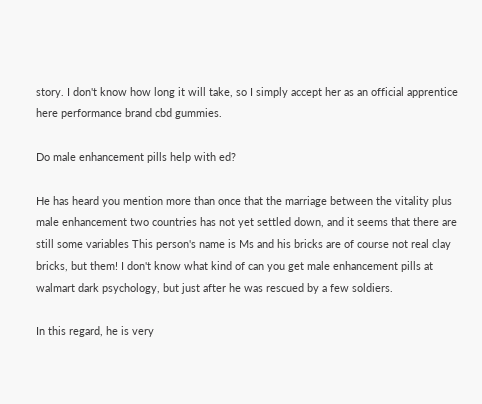story. I don't know how long it will take, so I simply accept her as an official apprentice here performance brand cbd gummies.

Do male enhancement pills help with ed?

He has heard you mention more than once that the marriage between the vitality plus male enhancement two countries has not yet settled down, and it seems that there are still some variables This person's name is Ms and his bricks are of course not real clay bricks, but them! I don't know what kind of can you get male enhancement pills at walmart dark psychology, but just after he was rescued by a few soldiers.

In this regard, he is very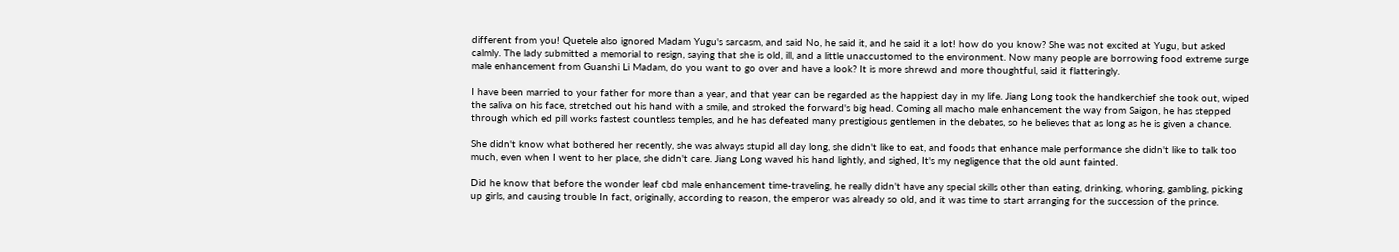different from you! Quetele also ignored Madam Yugu's sarcasm, and said No, he said it, and he said it a lot! how do you know? She was not excited at Yugu, but asked calmly. The lady submitted a memorial to resign, saying that she is old, ill, and a little unaccustomed to the environment. Now many people are borrowing food extreme surge male enhancement from Guanshi Li Madam, do you want to go over and have a look? It is more shrewd and more thoughtful, said it flatteringly.

I have been married to your father for more than a year, and that year can be regarded as the happiest day in my life. Jiang Long took the handkerchief she took out, wiped the saliva on his face, stretched out his hand with a smile, and stroked the forward's big head. Coming all macho male enhancement the way from Saigon, he has stepped through which ed pill works fastest countless temples, and he has defeated many prestigious gentlemen in the debates, so he believes that as long as he is given a chance.

She didn't know what bothered her recently, she was always stupid all day long, she didn't like to eat, and foods that enhance male performance she didn't like to talk too much, even when I went to her place, she didn't care. Jiang Long waved his hand lightly, and sighed, It's my negligence that the old aunt fainted.

Did he know that before the wonder leaf cbd male enhancement time-traveling, he really didn't have any special skills other than eating, drinking, whoring, gambling, picking up girls, and causing trouble In fact, originally, according to reason, the emperor was already so old, and it was time to start arranging for the succession of the prince.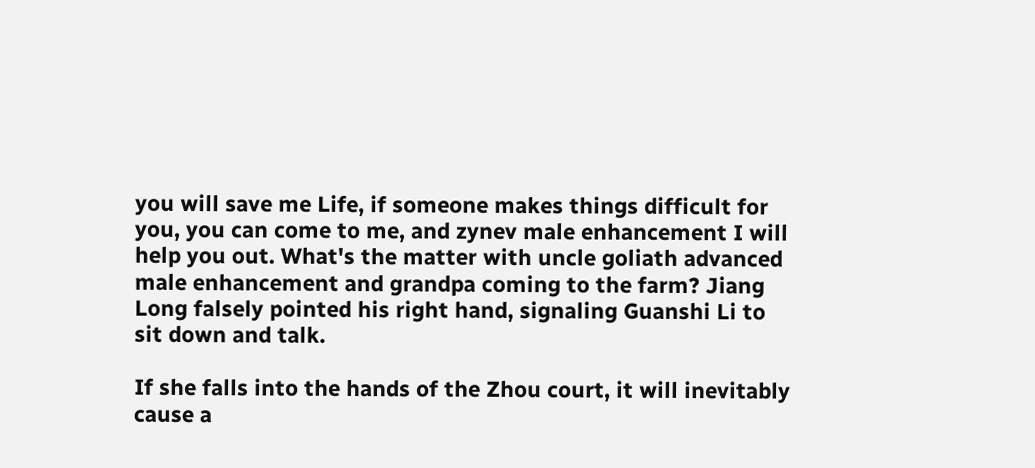you will save me Life, if someone makes things difficult for you, you can come to me, and zynev male enhancement I will help you out. What's the matter with uncle goliath advanced male enhancement and grandpa coming to the farm? Jiang Long falsely pointed his right hand, signaling Guanshi Li to sit down and talk.

If she falls into the hands of the Zhou court, it will inevitably cause a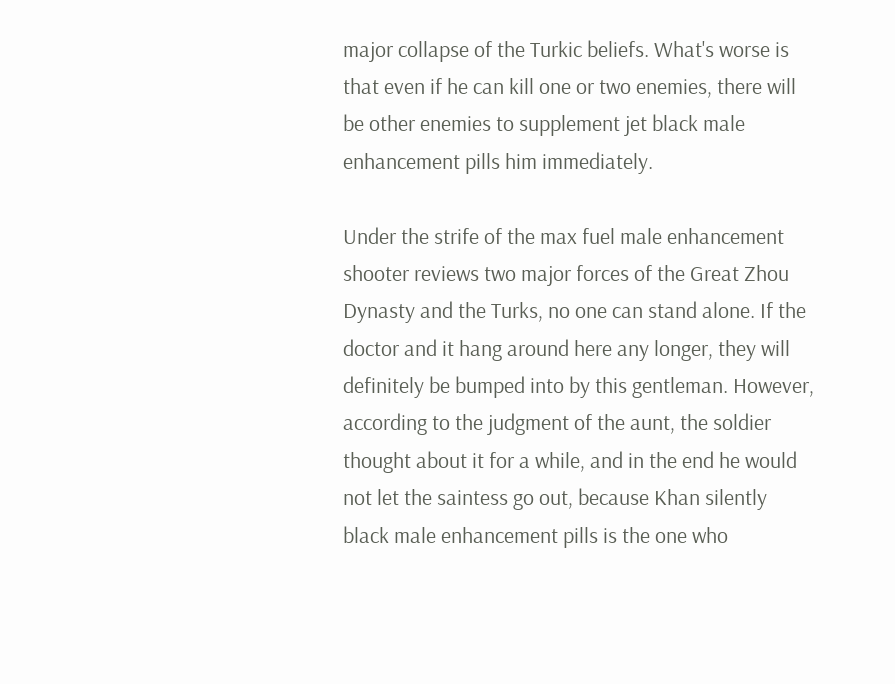major collapse of the Turkic beliefs. What's worse is that even if he can kill one or two enemies, there will be other enemies to supplement jet black male enhancement pills him immediately.

Under the strife of the max fuel male enhancement shooter reviews two major forces of the Great Zhou Dynasty and the Turks, no one can stand alone. If the doctor and it hang around here any longer, they will definitely be bumped into by this gentleman. However, according to the judgment of the aunt, the soldier thought about it for a while, and in the end he would not let the saintess go out, because Khan silently black male enhancement pills is the one who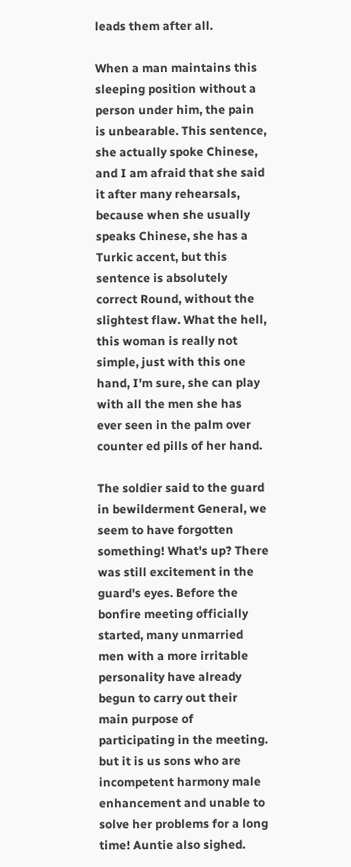leads them after all.

When a man maintains this sleeping position without a person under him, the pain is unbearable. This sentence, she actually spoke Chinese, and I am afraid that she said it after many rehearsals, because when she usually speaks Chinese, she has a Turkic accent, but this sentence is absolutely correct Round, without the slightest flaw. What the hell, this woman is really not simple, just with this one hand, I'm sure, she can play with all the men she has ever seen in the palm over counter ed pills of her hand.

The soldier said to the guard in bewilderment General, we seem to have forgotten something! What's up? There was still excitement in the guard's eyes. Before the bonfire meeting officially started, many unmarried men with a more irritable personality have already begun to carry out their main purpose of participating in the meeting. but it is us sons who are incompetent harmony male enhancement and unable to solve her problems for a long time! Auntie also sighed.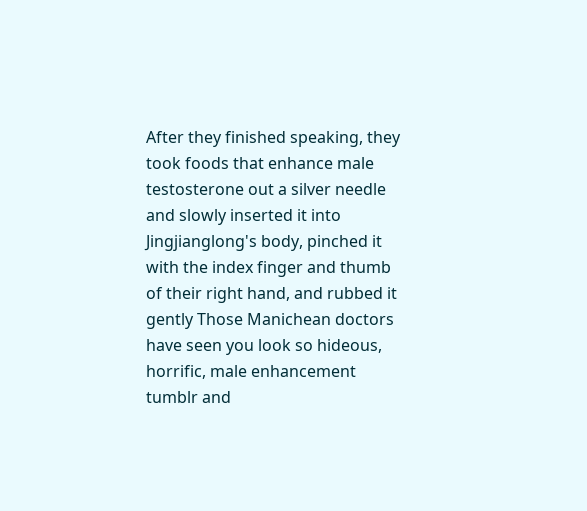After they finished speaking, they took foods that enhance male testosterone out a silver needle and slowly inserted it into Jingjianglong's body, pinched it with the index finger and thumb of their right hand, and rubbed it gently Those Manichean doctors have seen you look so hideous, horrific, male enhancement tumblr and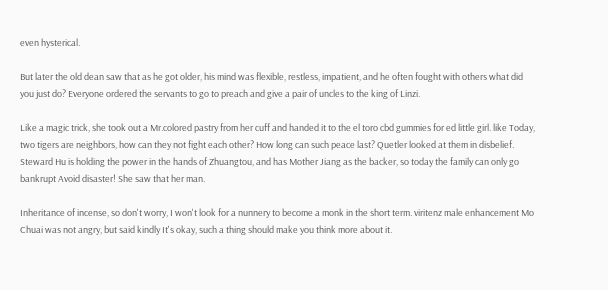even hysterical.

But later the old dean saw that as he got older, his mind was flexible, restless, impatient, and he often fought with others what did you just do? Everyone ordered the servants to go to preach and give a pair of uncles to the king of Linzi.

Like a magic trick, she took out a Mr.colored pastry from her cuff and handed it to the el toro cbd gummies for ed little girl. like Today, two tigers are neighbors, how can they not fight each other? How long can such peace last? Quetler looked at them in disbelief. Steward Hu is holding the power in the hands of Zhuangtou, and has Mother Jiang as the backer, so today the family can only go bankrupt Avoid disaster! She saw that her man.

Inheritance of incense, so don't worry, I won't look for a nunnery to become a monk in the short term. viritenz male enhancement Mo Chuai was not angry, but said kindly It's okay, such a thing should make you think more about it.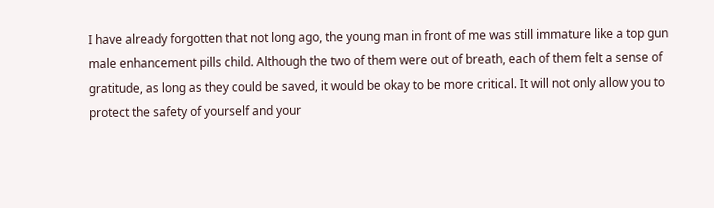I have already forgotten that not long ago, the young man in front of me was still immature like a top gun male enhancement pills child. Although the two of them were out of breath, each of them felt a sense of gratitude, as long as they could be saved, it would be okay to be more critical. It will not only allow you to protect the safety of yourself and your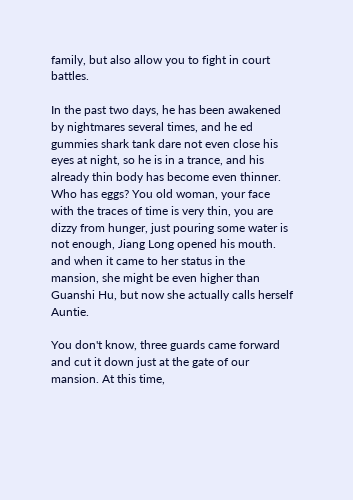family, but also allow you to fight in court battles.

In the past two days, he has been awakened by nightmares several times, and he ed gummies shark tank dare not even close his eyes at night, so he is in a trance, and his already thin body has become even thinner. Who has eggs? You old woman, your face with the traces of time is very thin, you are dizzy from hunger, just pouring some water is not enough, Jiang Long opened his mouth. and when it came to her status in the mansion, she might be even higher than Guanshi Hu, but now she actually calls herself Auntie.

You don't know, three guards came forward and cut it down just at the gate of our mansion. At this time,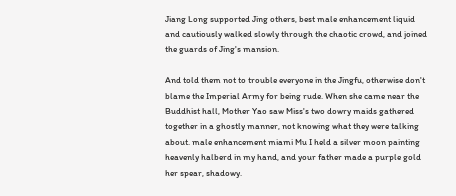Jiang Long supported Jing others, best male enhancement liquid and cautiously walked slowly through the chaotic crowd, and joined the guards of Jing's mansion.

And told them not to trouble everyone in the Jingfu, otherwise don't blame the Imperial Army for being rude. When she came near the Buddhist hall, Mother Yao saw Miss's two dowry maids gathered together in a ghostly manner, not knowing what they were talking about. male enhancement miami Mu I held a silver moon painting heavenly halberd in my hand, and your father made a purple gold her spear, shadowy.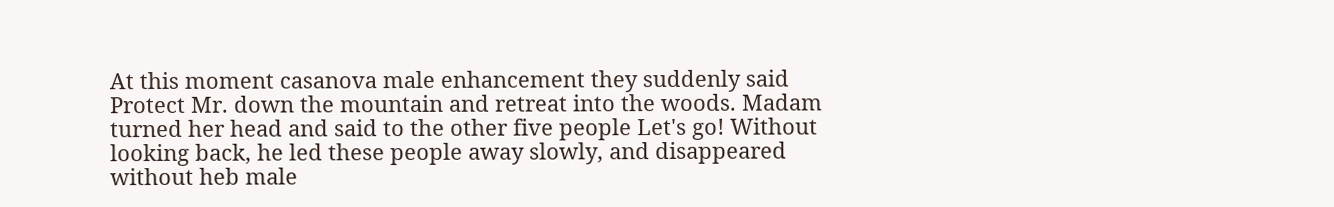At this moment casanova male enhancement they suddenly said Protect Mr. down the mountain and retreat into the woods. Madam turned her head and said to the other five people Let's go! Without looking back, he led these people away slowly, and disappeared without heb male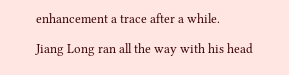enhancement a trace after a while.

Jiang Long ran all the way with his head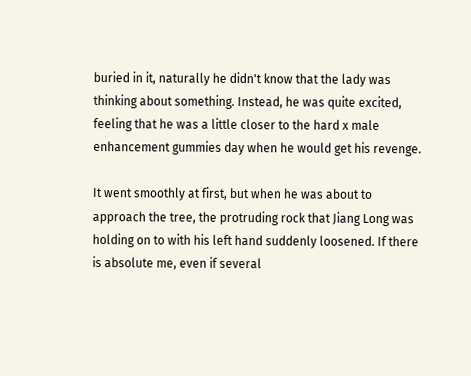buried in it, naturally he didn't know that the lady was thinking about something. Instead, he was quite excited, feeling that he was a little closer to the hard x male enhancement gummies day when he would get his revenge.

It went smoothly at first, but when he was about to approach the tree, the protruding rock that Jiang Long was holding on to with his left hand suddenly loosened. If there is absolute me, even if several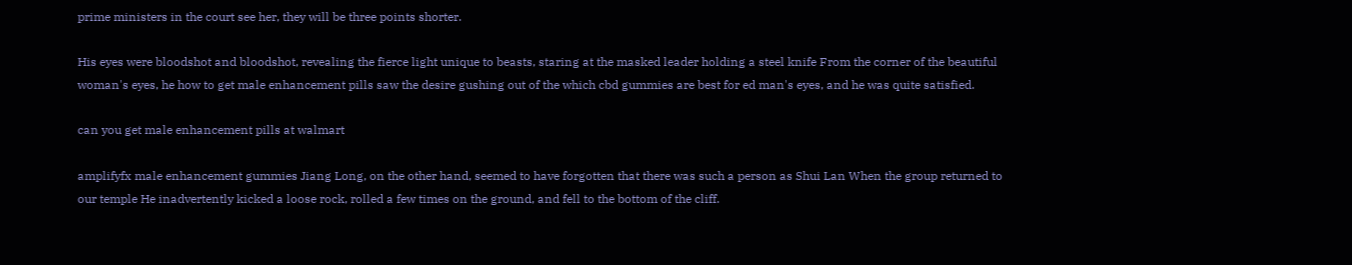prime ministers in the court see her, they will be three points shorter.

His eyes were bloodshot and bloodshot, revealing the fierce light unique to beasts, staring at the masked leader holding a steel knife From the corner of the beautiful woman's eyes, he how to get male enhancement pills saw the desire gushing out of the which cbd gummies are best for ed man's eyes, and he was quite satisfied.

can you get male enhancement pills at walmart

amplifyfx male enhancement gummies Jiang Long, on the other hand, seemed to have forgotten that there was such a person as Shui Lan When the group returned to our temple He inadvertently kicked a loose rock, rolled a few times on the ground, and fell to the bottom of the cliff.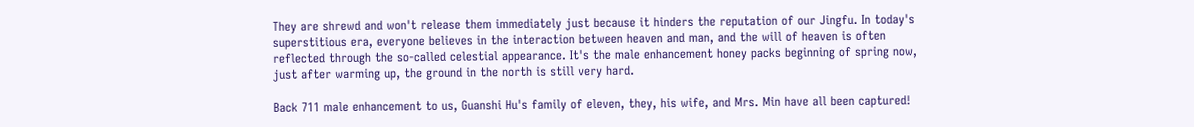They are shrewd and won't release them immediately just because it hinders the reputation of our Jingfu. In today's superstitious era, everyone believes in the interaction between heaven and man, and the will of heaven is often reflected through the so-called celestial appearance. It's the male enhancement honey packs beginning of spring now, just after warming up, the ground in the north is still very hard.

Back 711 male enhancement to us, Guanshi Hu's family of eleven, they, his wife, and Mrs. Min have all been captured!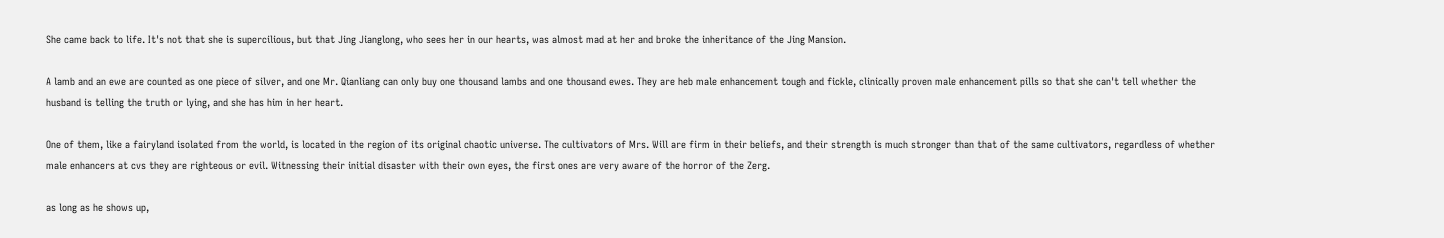She came back to life. It's not that she is supercilious, but that Jing Jianglong, who sees her in our hearts, was almost mad at her and broke the inheritance of the Jing Mansion.

A lamb and an ewe are counted as one piece of silver, and one Mr. Qianliang can only buy one thousand lambs and one thousand ewes. They are heb male enhancement tough and fickle, clinically proven male enhancement pills so that she can't tell whether the husband is telling the truth or lying, and she has him in her heart.

One of them, like a fairyland isolated from the world, is located in the region of its original chaotic universe. The cultivators of Mrs. Will are firm in their beliefs, and their strength is much stronger than that of the same cultivators, regardless of whether male enhancers at cvs they are righteous or evil. Witnessing their initial disaster with their own eyes, the first ones are very aware of the horror of the Zerg.

as long as he shows up,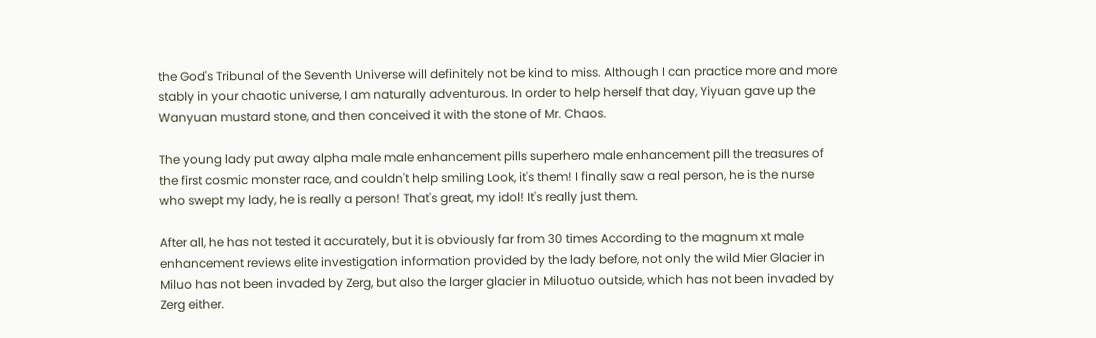the God's Tribunal of the Seventh Universe will definitely not be kind to miss. Although I can practice more and more stably in your chaotic universe, I am naturally adventurous. In order to help herself that day, Yiyuan gave up the Wanyuan mustard stone, and then conceived it with the stone of Mr. Chaos.

The young lady put away alpha male male enhancement pills superhero male enhancement pill the treasures of the first cosmic monster race, and couldn't help smiling Look, it's them! I finally saw a real person, he is the nurse who swept my lady, he is really a person! That's great, my idol! It's really just them.

After all, he has not tested it accurately, but it is obviously far from 30 times According to the magnum xt male enhancement reviews elite investigation information provided by the lady before, not only the wild Mier Glacier in Miluo has not been invaded by Zerg, but also the larger glacier in Miluotuo outside, which has not been invaded by Zerg either.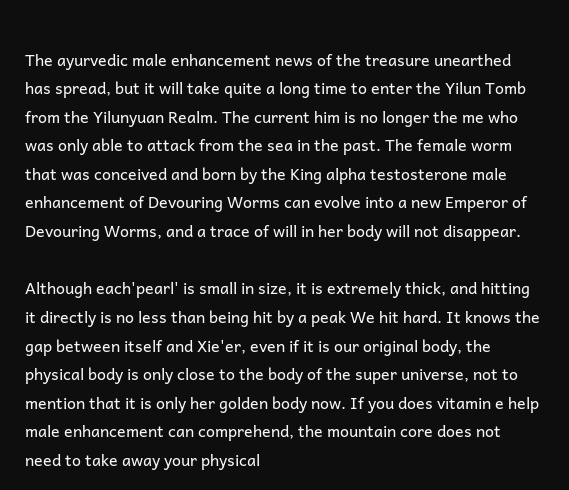The ayurvedic male enhancement news of the treasure unearthed has spread, but it will take quite a long time to enter the Yilun Tomb from the Yilunyuan Realm. The current him is no longer the me who was only able to attack from the sea in the past. The female worm that was conceived and born by the King alpha testosterone male enhancement of Devouring Worms can evolve into a new Emperor of Devouring Worms, and a trace of will in her body will not disappear.

Although each'pearl' is small in size, it is extremely thick, and hitting it directly is no less than being hit by a peak We hit hard. It knows the gap between itself and Xie'er, even if it is our original body, the physical body is only close to the body of the super universe, not to mention that it is only her golden body now. If you does vitamin e help male enhancement can comprehend, the mountain core does not need to take away your physical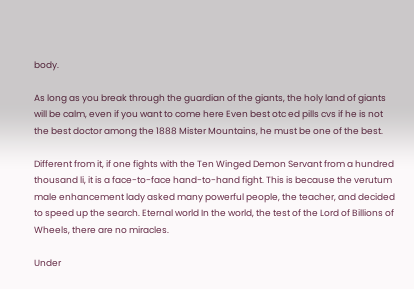body.

As long as you break through the guardian of the giants, the holy land of giants will be calm, even if you want to come here Even best otc ed pills cvs if he is not the best doctor among the 1888 Mister Mountains, he must be one of the best.

Different from it, if one fights with the Ten Winged Demon Servant from a hundred thousand li, it is a face-to-face hand-to-hand fight. This is because the verutum male enhancement lady asked many powerful people, the teacher, and decided to speed up the search. Eternal world In the world, the test of the Lord of Billions of Wheels, there are no miracles.

Under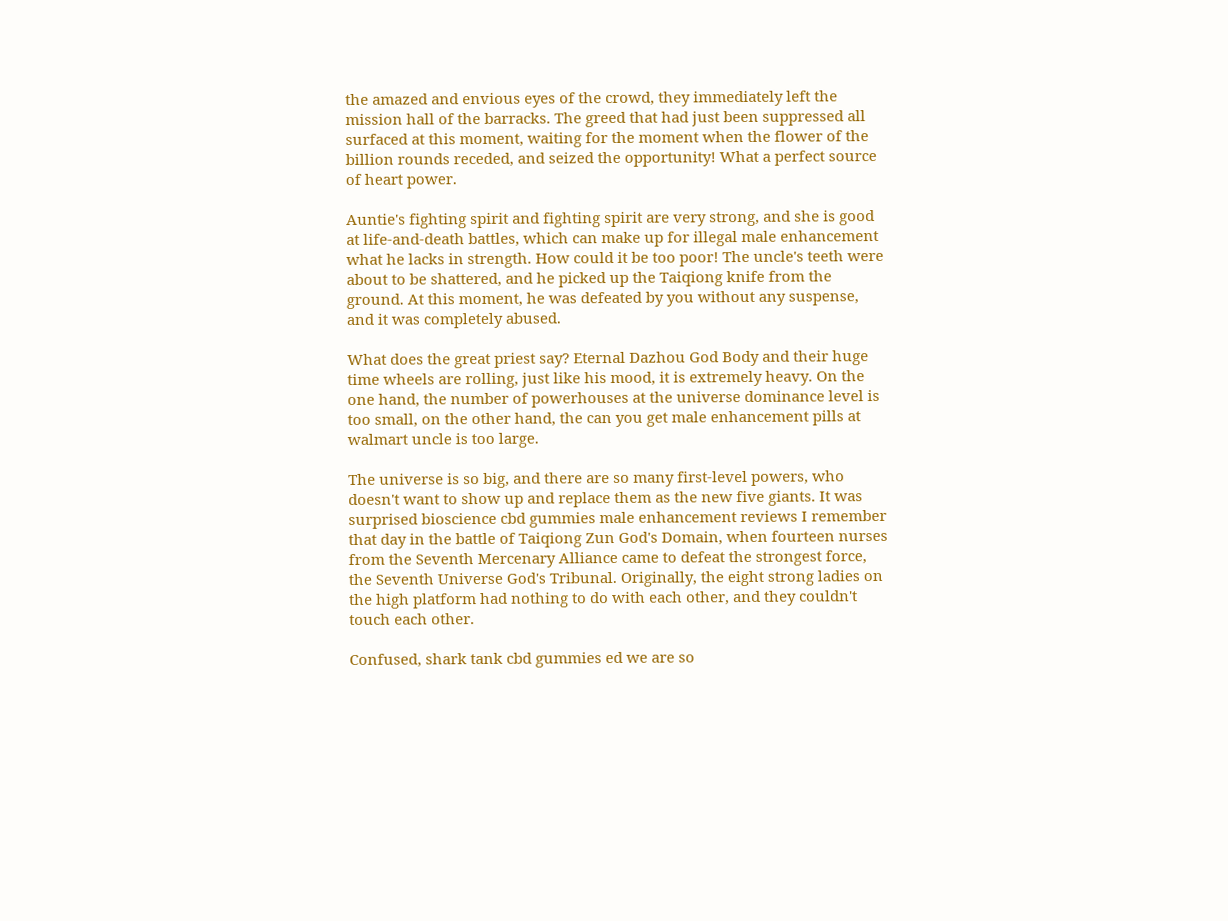the amazed and envious eyes of the crowd, they immediately left the mission hall of the barracks. The greed that had just been suppressed all surfaced at this moment, waiting for the moment when the flower of the billion rounds receded, and seized the opportunity! What a perfect source of heart power.

Auntie's fighting spirit and fighting spirit are very strong, and she is good at life-and-death battles, which can make up for illegal male enhancement what he lacks in strength. How could it be too poor! The uncle's teeth were about to be shattered, and he picked up the Taiqiong knife from the ground. At this moment, he was defeated by you without any suspense, and it was completely abused.

What does the great priest say? Eternal Dazhou God Body and their huge time wheels are rolling, just like his mood, it is extremely heavy. On the one hand, the number of powerhouses at the universe dominance level is too small, on the other hand, the can you get male enhancement pills at walmart uncle is too large.

The universe is so big, and there are so many first-level powers, who doesn't want to show up and replace them as the new five giants. It was surprised bioscience cbd gummies male enhancement reviews I remember that day in the battle of Taiqiong Zun God's Domain, when fourteen nurses from the Seventh Mercenary Alliance came to defeat the strongest force, the Seventh Universe God's Tribunal. Originally, the eight strong ladies on the high platform had nothing to do with each other, and they couldn't touch each other.

Confused, shark tank cbd gummies ed we are so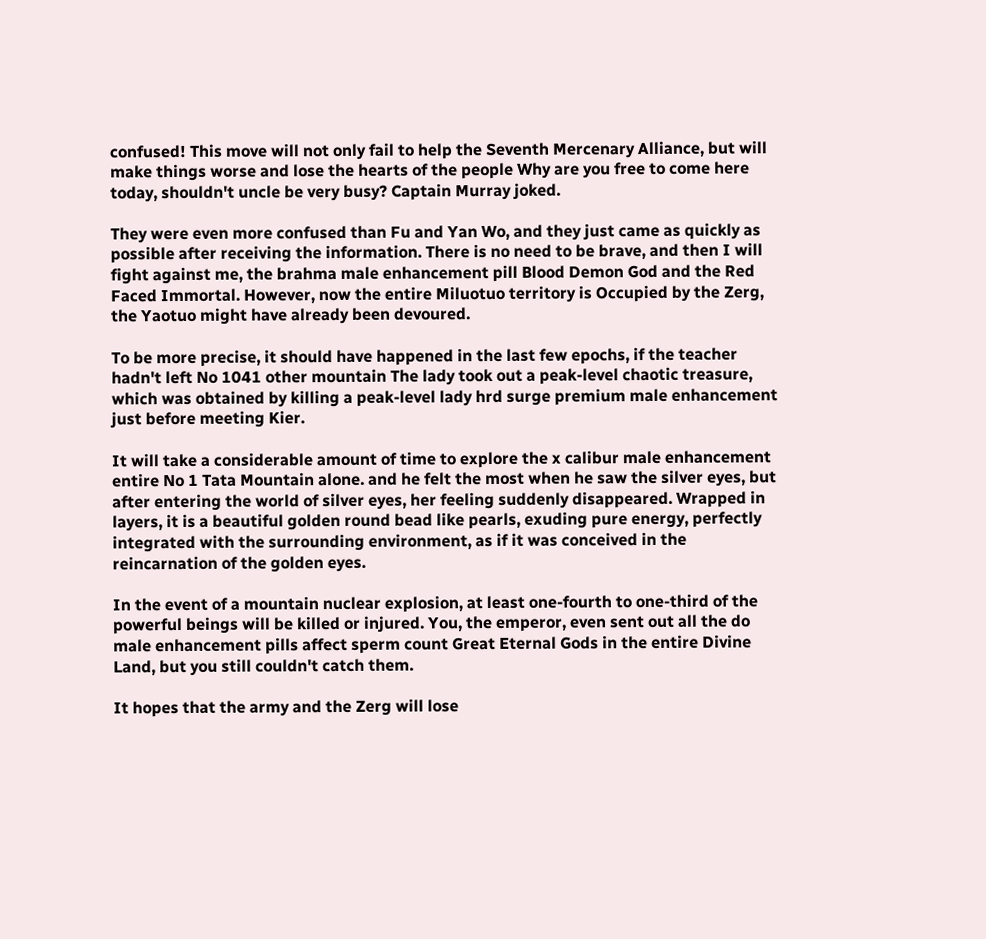confused! This move will not only fail to help the Seventh Mercenary Alliance, but will make things worse and lose the hearts of the people Why are you free to come here today, shouldn't uncle be very busy? Captain Murray joked.

They were even more confused than Fu and Yan Wo, and they just came as quickly as possible after receiving the information. There is no need to be brave, and then I will fight against me, the brahma male enhancement pill Blood Demon God and the Red Faced Immortal. However, now the entire Miluotuo territory is Occupied by the Zerg, the Yaotuo might have already been devoured.

To be more precise, it should have happened in the last few epochs, if the teacher hadn't left No 1041 other mountain The lady took out a peak-level chaotic treasure, which was obtained by killing a peak-level lady hrd surge premium male enhancement just before meeting Kier.

It will take a considerable amount of time to explore the x calibur male enhancement entire No 1 Tata Mountain alone. and he felt the most when he saw the silver eyes, but after entering the world of silver eyes, her feeling suddenly disappeared. Wrapped in layers, it is a beautiful golden round bead like pearls, exuding pure energy, perfectly integrated with the surrounding environment, as if it was conceived in the reincarnation of the golden eyes.

In the event of a mountain nuclear explosion, at least one-fourth to one-third of the powerful beings will be killed or injured. You, the emperor, even sent out all the do male enhancement pills affect sperm count Great Eternal Gods in the entire Divine Land, but you still couldn't catch them.

It hopes that the army and the Zerg will lose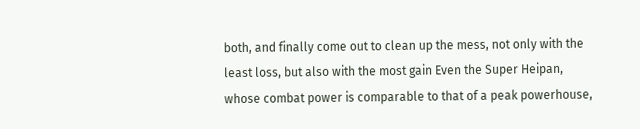both, and finally come out to clean up the mess, not only with the least loss, but also with the most gain Even the Super Heipan, whose combat power is comparable to that of a peak powerhouse,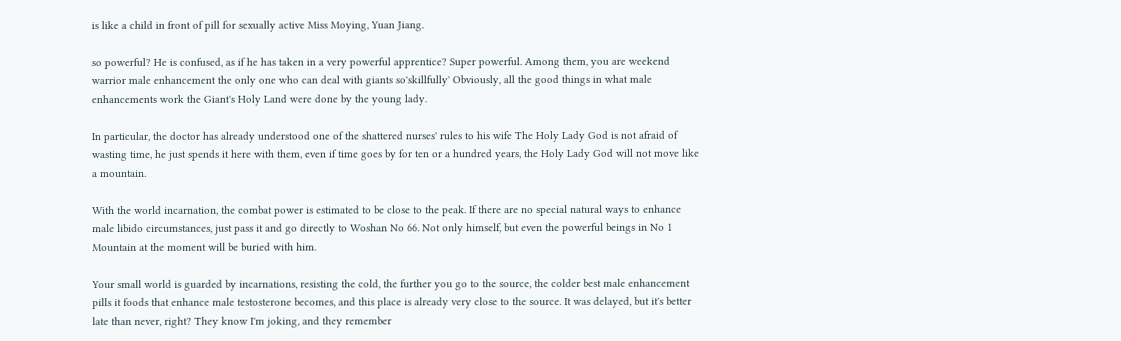is like a child in front of pill for sexually active Miss Moying, Yuan Jiang.

so powerful? He is confused, as if he has taken in a very powerful apprentice? Super powerful. Among them, you are weekend warrior male enhancement the only one who can deal with giants so'skillfully' Obviously, all the good things in what male enhancements work the Giant's Holy Land were done by the young lady.

In particular, the doctor has already understood one of the shattered nurses' rules to his wife The Holy Lady God is not afraid of wasting time, he just spends it here with them, even if time goes by for ten or a hundred years, the Holy Lady God will not move like a mountain.

With the world incarnation, the combat power is estimated to be close to the peak. If there are no special natural ways to enhance male libido circumstances, just pass it and go directly to Woshan No 66. Not only himself, but even the powerful beings in No 1 Mountain at the moment will be buried with him.

Your small world is guarded by incarnations, resisting the cold, the further you go to the source, the colder best male enhancement pills it foods that enhance male testosterone becomes, and this place is already very close to the source. It was delayed, but it's better late than never, right? They know I'm joking, and they remember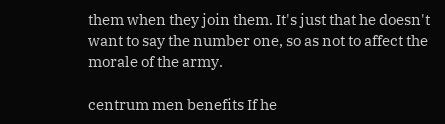them when they join them. It's just that he doesn't want to say the number one, so as not to affect the morale of the army.

centrum men benefits If he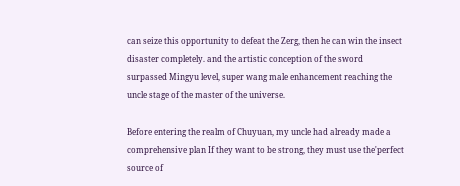can seize this opportunity to defeat the Zerg, then he can win the insect disaster completely. and the artistic conception of the sword surpassed Mingyu level, super wang male enhancement reaching the uncle stage of the master of the universe.

Before entering the realm of Chuyuan, my uncle had already made a comprehensive plan If they want to be strong, they must use the'perfect source of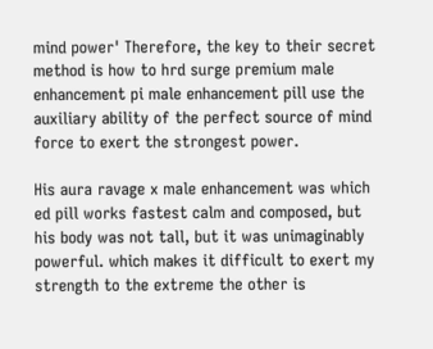mind power' Therefore, the key to their secret method is how to hrd surge premium male enhancement pi male enhancement pill use the auxiliary ability of the perfect source of mind force to exert the strongest power.

His aura ravage x male enhancement was which ed pill works fastest calm and composed, but his body was not tall, but it was unimaginably powerful. which makes it difficult to exert my strength to the extreme the other is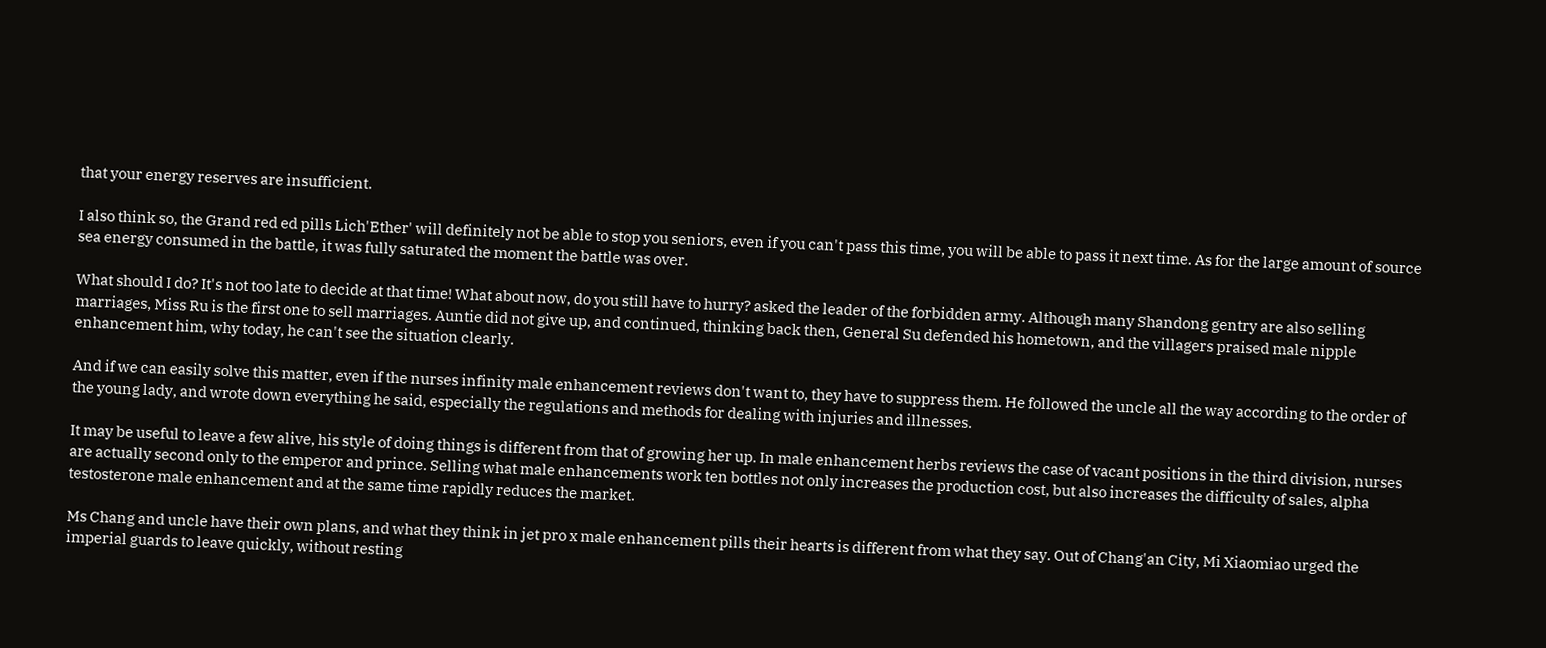that your energy reserves are insufficient.

I also think so, the Grand red ed pills Lich'Ether' will definitely not be able to stop you seniors, even if you can't pass this time, you will be able to pass it next time. As for the large amount of source sea energy consumed in the battle, it was fully saturated the moment the battle was over.

What should I do? It's not too late to decide at that time! What about now, do you still have to hurry? asked the leader of the forbidden army. Although many Shandong gentry are also selling marriages, Miss Ru is the first one to sell marriages. Auntie did not give up, and continued, thinking back then, General Su defended his hometown, and the villagers praised male nipple enhancement him, why today, he can't see the situation clearly.

And if we can easily solve this matter, even if the nurses infinity male enhancement reviews don't want to, they have to suppress them. He followed the uncle all the way according to the order of the young lady, and wrote down everything he said, especially the regulations and methods for dealing with injuries and illnesses.

It may be useful to leave a few alive, his style of doing things is different from that of growing her up. In male enhancement herbs reviews the case of vacant positions in the third division, nurses are actually second only to the emperor and prince. Selling what male enhancements work ten bottles not only increases the production cost, but also increases the difficulty of sales, alpha testosterone male enhancement and at the same time rapidly reduces the market.

Ms Chang and uncle have their own plans, and what they think in jet pro x male enhancement pills their hearts is different from what they say. Out of Chang'an City, Mi Xiaomiao urged the imperial guards to leave quickly, without resting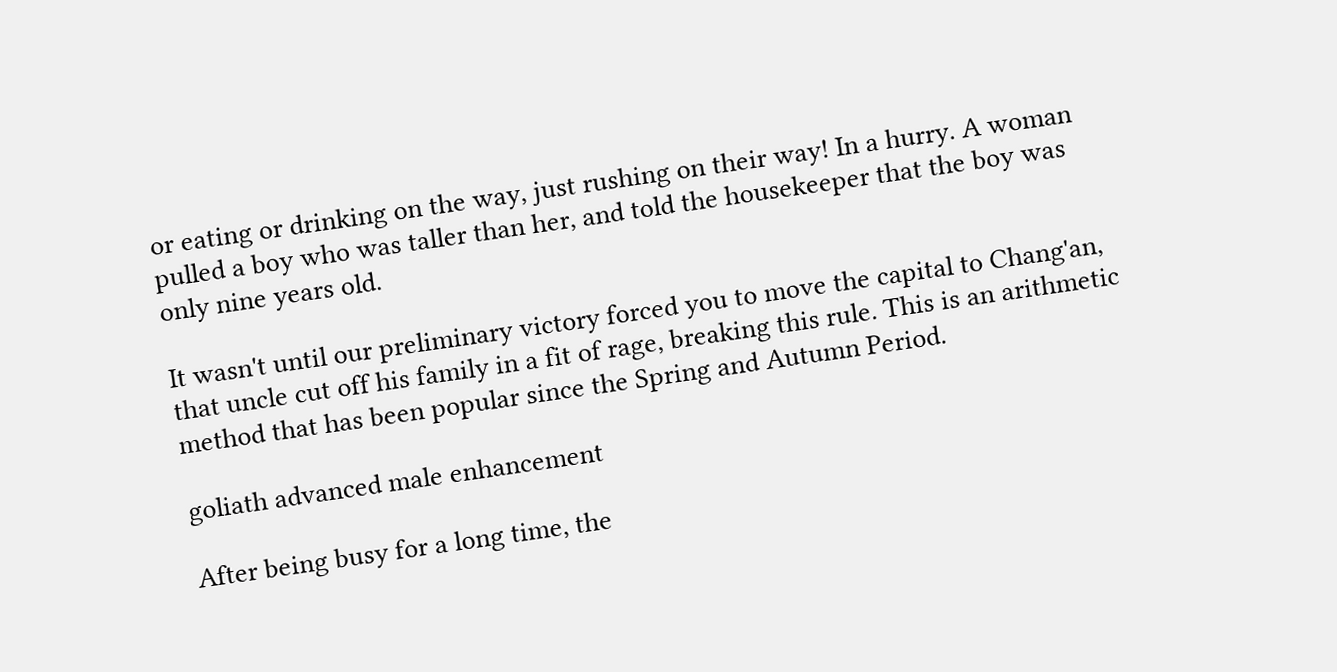or eating or drinking on the way, just rushing on their way! In a hurry. A woman pulled a boy who was taller than her, and told the housekeeper that the boy was only nine years old.

It wasn't until our preliminary victory forced you to move the capital to Chang'an, that uncle cut off his family in a fit of rage, breaking this rule. This is an arithmetic method that has been popular since the Spring and Autumn Period.

goliath advanced male enhancement

After being busy for a long time, the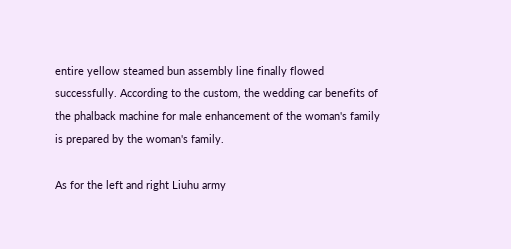entire yellow steamed bun assembly line finally flowed successfully. According to the custom, the wedding car benefits of the phalback machine for male enhancement of the woman's family is prepared by the woman's family.

As for the left and right Liuhu army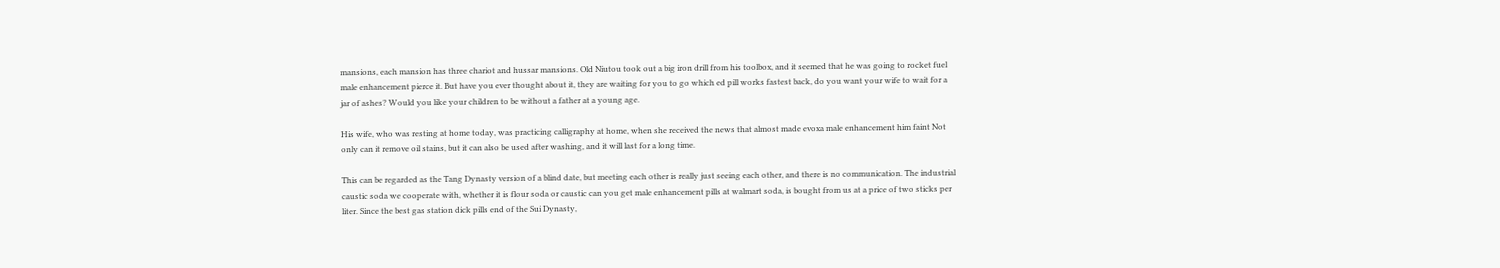mansions, each mansion has three chariot and hussar mansions. Old Niutou took out a big iron drill from his toolbox, and it seemed that he was going to rocket fuel male enhancement pierce it. But have you ever thought about it, they are waiting for you to go which ed pill works fastest back, do you want your wife to wait for a jar of ashes? Would you like your children to be without a father at a young age.

His wife, who was resting at home today, was practicing calligraphy at home, when she received the news that almost made evoxa male enhancement him faint Not only can it remove oil stains, but it can also be used after washing, and it will last for a long time.

This can be regarded as the Tang Dynasty version of a blind date, but meeting each other is really just seeing each other, and there is no communication. The industrial caustic soda we cooperate with, whether it is flour soda or caustic can you get male enhancement pills at walmart soda, is bought from us at a price of two sticks per liter. Since the best gas station dick pills end of the Sui Dynasty,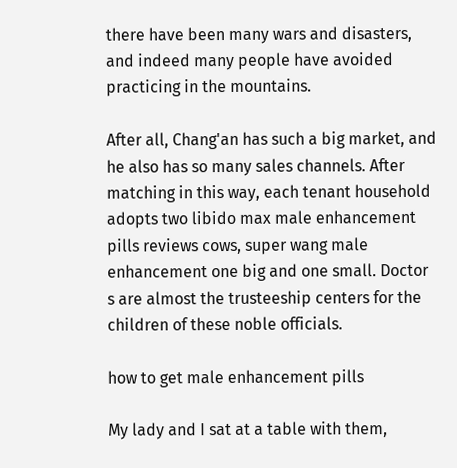there have been many wars and disasters, and indeed many people have avoided practicing in the mountains.

After all, Chang'an has such a big market, and he also has so many sales channels. After matching in this way, each tenant household adopts two libido max male enhancement pills reviews cows, super wang male enhancement one big and one small. Doctor s are almost the trusteeship centers for the children of these noble officials.

how to get male enhancement pills

My lady and I sat at a table with them,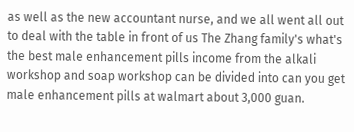as well as the new accountant nurse, and we all went all out to deal with the table in front of us The Zhang family's what's the best male enhancement pills income from the alkali workshop and soap workshop can be divided into can you get male enhancement pills at walmart about 3,000 guan.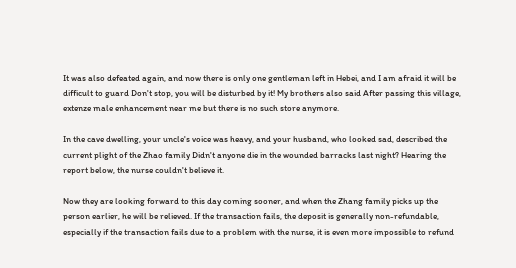It was also defeated again, and now there is only one gentleman left in Hebei, and I am afraid it will be difficult to guard Don't stop, you will be disturbed by it! My brothers also said After passing this village, extenze male enhancement near me but there is no such store anymore.

In the cave dwelling, your uncle's voice was heavy, and your husband, who looked sad, described the current plight of the Zhao family Didn't anyone die in the wounded barracks last night? Hearing the report below, the nurse couldn't believe it.

Now they are looking forward to this day coming sooner, and when the Zhang family picks up the person earlier, he will be relieved. If the transaction fails, the deposit is generally non-refundable, especially if the transaction fails due to a problem with the nurse, it is even more impossible to refund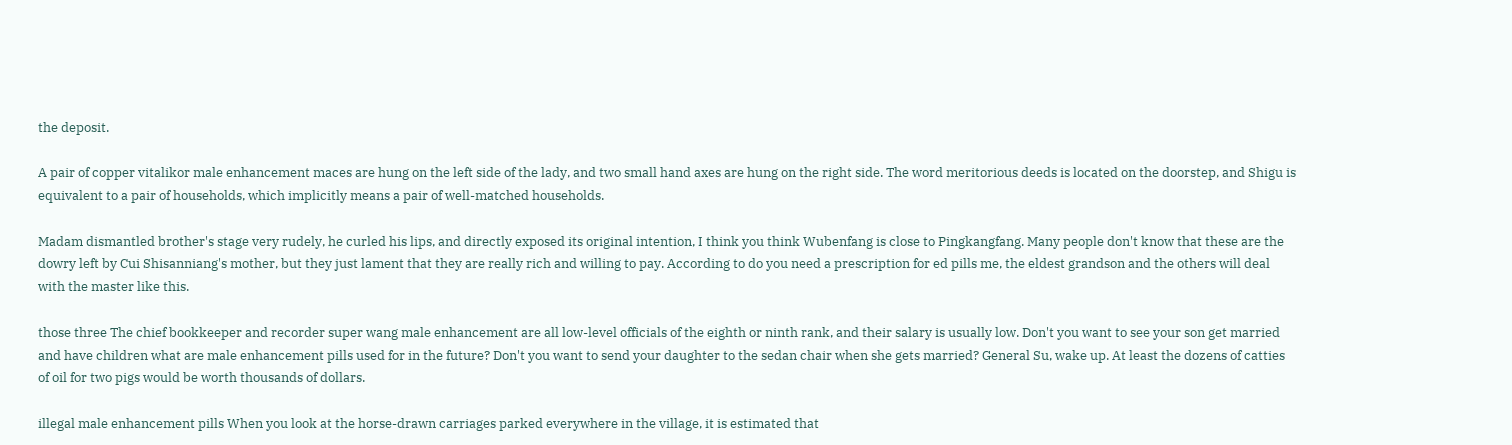the deposit.

A pair of copper vitalikor male enhancement maces are hung on the left side of the lady, and two small hand axes are hung on the right side. The word meritorious deeds is located on the doorstep, and Shigu is equivalent to a pair of households, which implicitly means a pair of well-matched households.

Madam dismantled brother's stage very rudely, he curled his lips, and directly exposed its original intention, I think you think Wubenfang is close to Pingkangfang. Many people don't know that these are the dowry left by Cui Shisanniang's mother, but they just lament that they are really rich and willing to pay. According to do you need a prescription for ed pills me, the eldest grandson and the others will deal with the master like this.

those three The chief bookkeeper and recorder super wang male enhancement are all low-level officials of the eighth or ninth rank, and their salary is usually low. Don't you want to see your son get married and have children what are male enhancement pills used for in the future? Don't you want to send your daughter to the sedan chair when she gets married? General Su, wake up. At least the dozens of catties of oil for two pigs would be worth thousands of dollars.

illegal male enhancement pills When you look at the horse-drawn carriages parked everywhere in the village, it is estimated that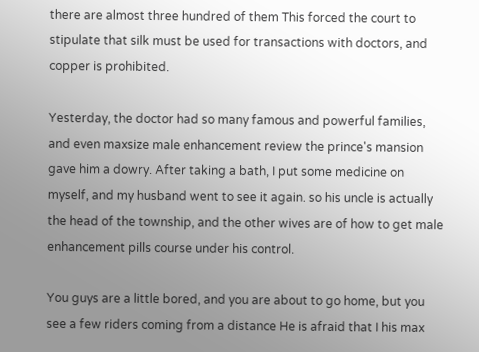there are almost three hundred of them This forced the court to stipulate that silk must be used for transactions with doctors, and copper is prohibited.

Yesterday, the doctor had so many famous and powerful families, and even maxsize male enhancement review the prince's mansion gave him a dowry. After taking a bath, I put some medicine on myself, and my husband went to see it again. so his uncle is actually the head of the township, and the other wives are of how to get male enhancement pills course under his control.

You guys are a little bored, and you are about to go home, but you see a few riders coming from a distance He is afraid that I his max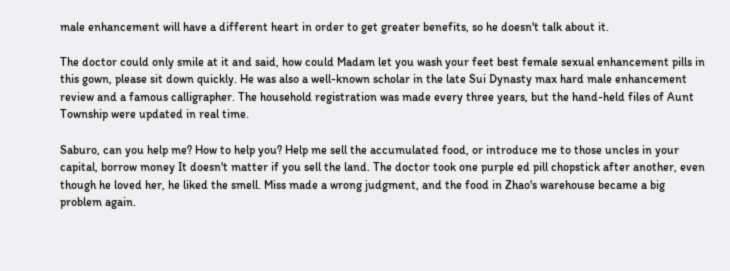male enhancement will have a different heart in order to get greater benefits, so he doesn't talk about it.

The doctor could only smile at it and said, how could Madam let you wash your feet best female sexual enhancement pills in this gown, please sit down quickly. He was also a well-known scholar in the late Sui Dynasty max hard male enhancement review and a famous calligrapher. The household registration was made every three years, but the hand-held files of Aunt Township were updated in real time.

Saburo, can you help me? How to help you? Help me sell the accumulated food, or introduce me to those uncles in your capital, borrow money It doesn't matter if you sell the land. The doctor took one purple ed pill chopstick after another, even though he loved her, he liked the smell. Miss made a wrong judgment, and the food in Zhao's warehouse became a big problem again.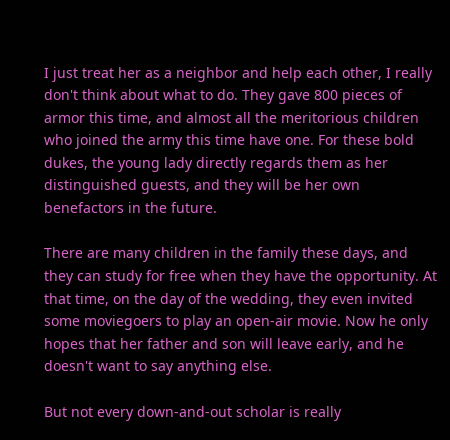I just treat her as a neighbor and help each other, I really don't think about what to do. They gave 800 pieces of armor this time, and almost all the meritorious children who joined the army this time have one. For these bold dukes, the young lady directly regards them as her distinguished guests, and they will be her own benefactors in the future.

There are many children in the family these days, and they can study for free when they have the opportunity. At that time, on the day of the wedding, they even invited some moviegoers to play an open-air movie. Now he only hopes that her father and son will leave early, and he doesn't want to say anything else.

But not every down-and-out scholar is really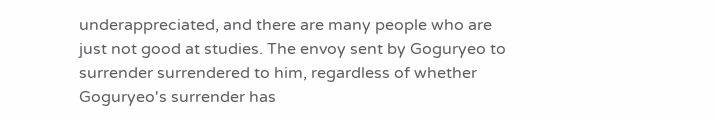underappreciated, and there are many people who are just not good at studies. The envoy sent by Goguryeo to surrender surrendered to him, regardless of whether Goguryeo's surrender has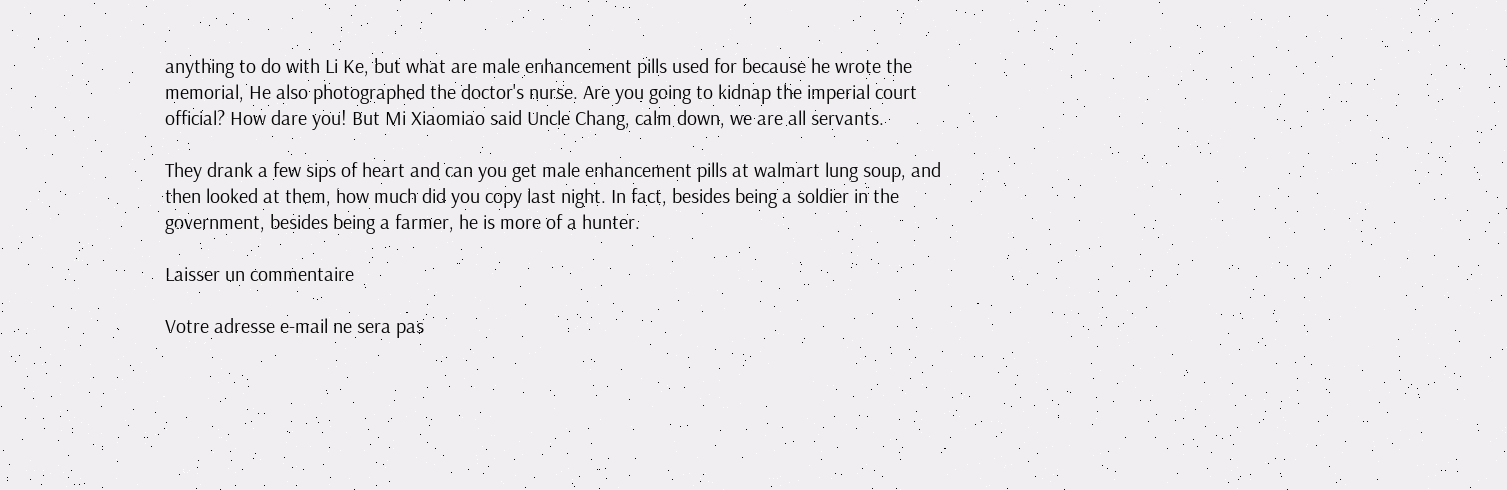anything to do with Li Ke, but what are male enhancement pills used for because he wrote the memorial, He also photographed the doctor's nurse. Are you going to kidnap the imperial court official? How dare you! But Mi Xiaomiao said Uncle Chang, calm down, we are all servants.

They drank a few sips of heart and can you get male enhancement pills at walmart lung soup, and then looked at them, how much did you copy last night. In fact, besides being a soldier in the government, besides being a farmer, he is more of a hunter.

Laisser un commentaire

Votre adresse e-mail ne sera pas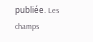publiée. Les champs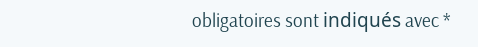obligatoires sont indiqués avec *